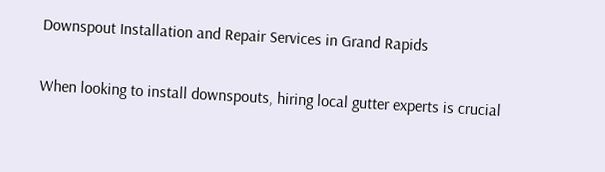Downspout Installation and Repair Services in Grand Rapids

When looking to install downspouts, hiring local gutter experts is crucial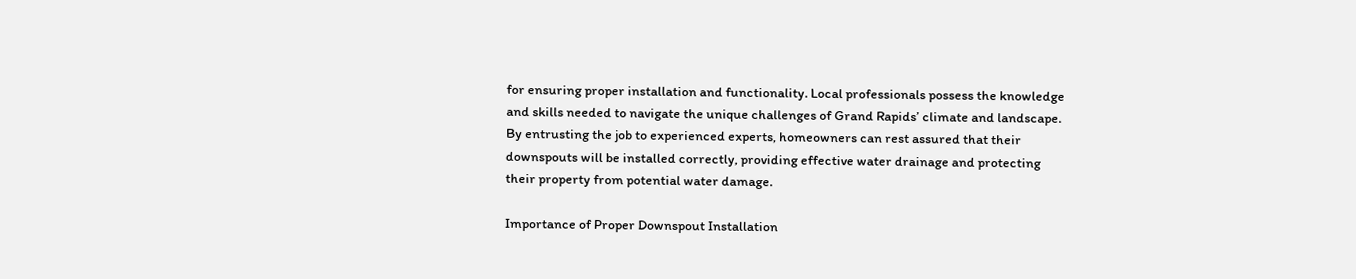for ensuring proper installation and functionality. Local professionals possess the knowledge and skills needed to navigate the unique challenges of Grand Rapids’ climate and landscape. By entrusting the job to experienced experts, homeowners can rest assured that their downspouts will be installed correctly, providing effective water drainage and protecting their property from potential water damage.

Importance of Proper Downspout Installation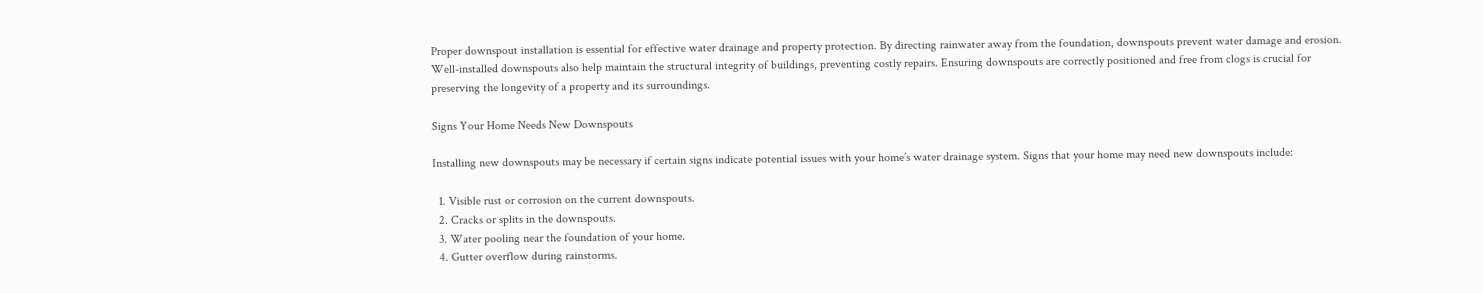Proper downspout installation is essential for effective water drainage and property protection. By directing rainwater away from the foundation, downspouts prevent water damage and erosion. Well-installed downspouts also help maintain the structural integrity of buildings, preventing costly repairs. Ensuring downspouts are correctly positioned and free from clogs is crucial for preserving the longevity of a property and its surroundings.

Signs Your Home Needs New Downspouts

Installing new downspouts may be necessary if certain signs indicate potential issues with your home’s water drainage system. Signs that your home may need new downspouts include:

  1. Visible rust or corrosion on the current downspouts.
  2. Cracks or splits in the downspouts.
  3. Water pooling near the foundation of your home.
  4. Gutter overflow during rainstorms.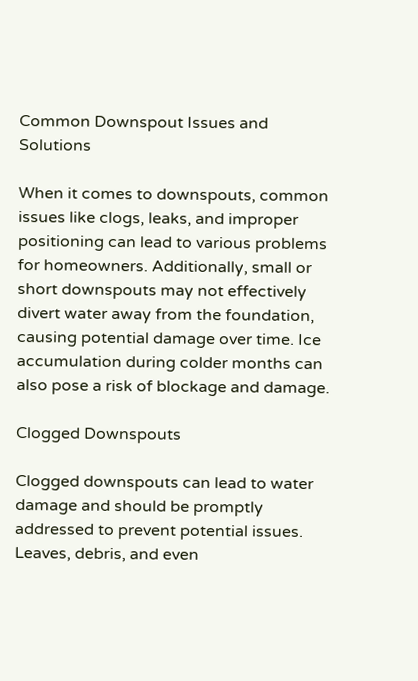Common Downspout Issues and Solutions

When it comes to downspouts, common issues like clogs, leaks, and improper positioning can lead to various problems for homeowners. Additionally, small or short downspouts may not effectively divert water away from the foundation, causing potential damage over time. Ice accumulation during colder months can also pose a risk of blockage and damage.

Clogged Downspouts

Clogged downspouts can lead to water damage and should be promptly addressed to prevent potential issues. Leaves, debris, and even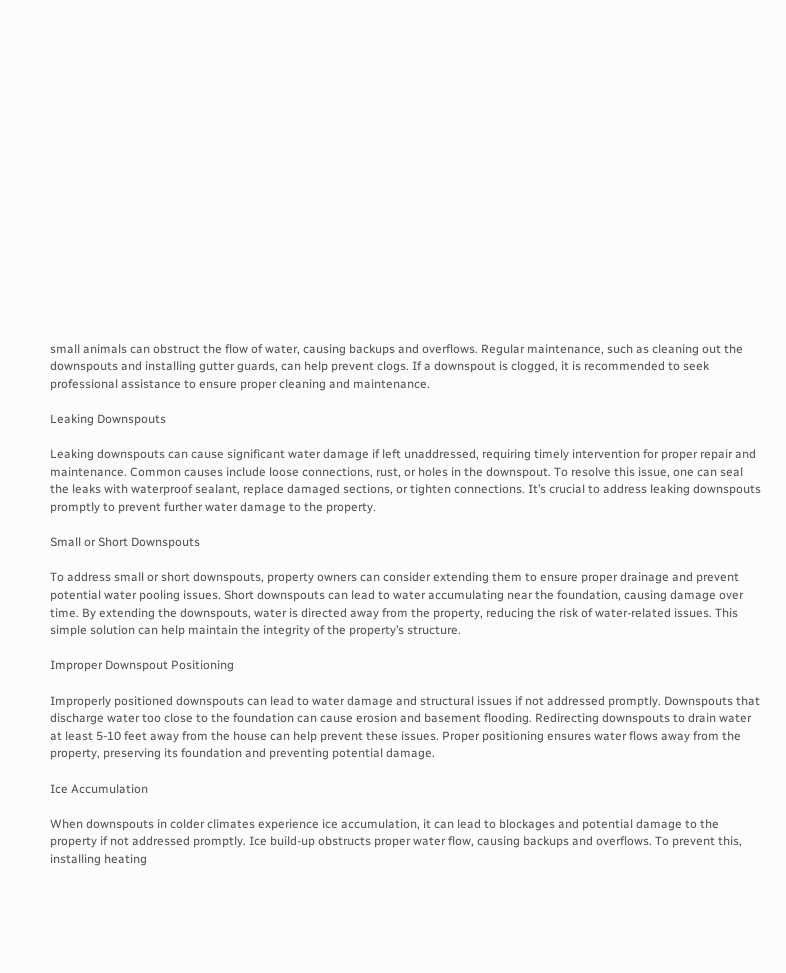small animals can obstruct the flow of water, causing backups and overflows. Regular maintenance, such as cleaning out the downspouts and installing gutter guards, can help prevent clogs. If a downspout is clogged, it is recommended to seek professional assistance to ensure proper cleaning and maintenance.

Leaking Downspouts

Leaking downspouts can cause significant water damage if left unaddressed, requiring timely intervention for proper repair and maintenance. Common causes include loose connections, rust, or holes in the downspout. To resolve this issue, one can seal the leaks with waterproof sealant, replace damaged sections, or tighten connections. It’s crucial to address leaking downspouts promptly to prevent further water damage to the property.

Small or Short Downspouts

To address small or short downspouts, property owners can consider extending them to ensure proper drainage and prevent potential water pooling issues. Short downspouts can lead to water accumulating near the foundation, causing damage over time. By extending the downspouts, water is directed away from the property, reducing the risk of water-related issues. This simple solution can help maintain the integrity of the property’s structure.

Improper Downspout Positioning

Improperly positioned downspouts can lead to water damage and structural issues if not addressed promptly. Downspouts that discharge water too close to the foundation can cause erosion and basement flooding. Redirecting downspouts to drain water at least 5-10 feet away from the house can help prevent these issues. Proper positioning ensures water flows away from the property, preserving its foundation and preventing potential damage.

Ice Accumulation

When downspouts in colder climates experience ice accumulation, it can lead to blockages and potential damage to the property if not addressed promptly. Ice build-up obstructs proper water flow, causing backups and overflows. To prevent this, installing heating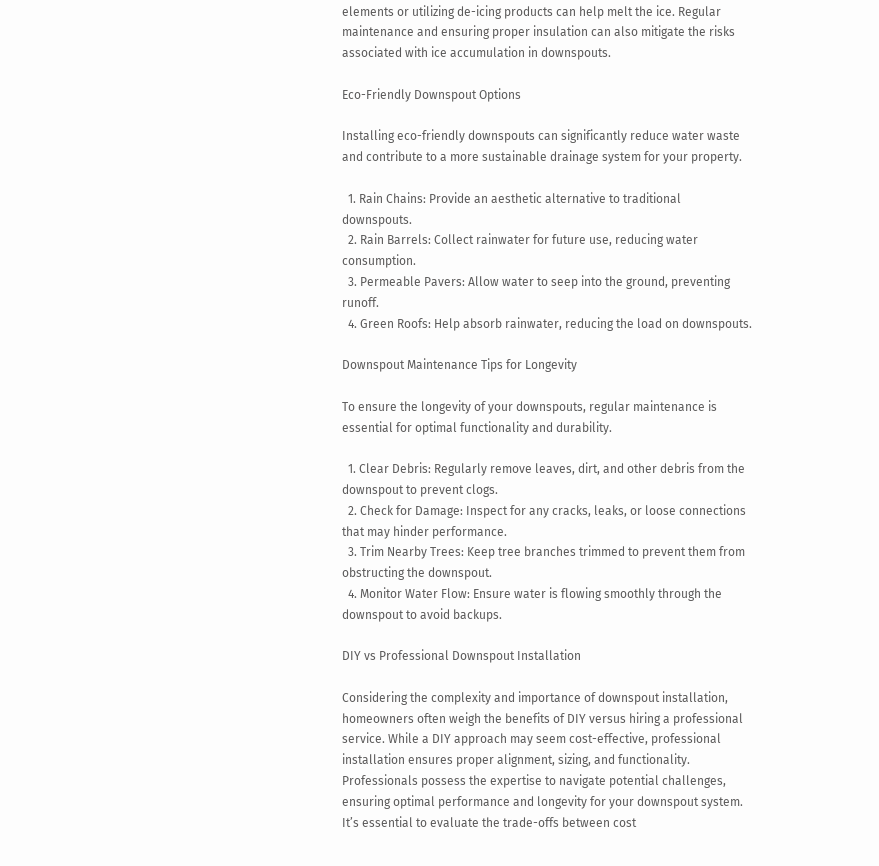elements or utilizing de-icing products can help melt the ice. Regular maintenance and ensuring proper insulation can also mitigate the risks associated with ice accumulation in downspouts.

Eco-Friendly Downspout Options

Installing eco-friendly downspouts can significantly reduce water waste and contribute to a more sustainable drainage system for your property.

  1. Rain Chains: Provide an aesthetic alternative to traditional downspouts.
  2. Rain Barrels: Collect rainwater for future use, reducing water consumption.
  3. Permeable Pavers: Allow water to seep into the ground, preventing runoff.
  4. Green Roofs: Help absorb rainwater, reducing the load on downspouts.

Downspout Maintenance Tips for Longevity

To ensure the longevity of your downspouts, regular maintenance is essential for optimal functionality and durability.

  1. Clear Debris: Regularly remove leaves, dirt, and other debris from the downspout to prevent clogs.
  2. Check for Damage: Inspect for any cracks, leaks, or loose connections that may hinder performance.
  3. Trim Nearby Trees: Keep tree branches trimmed to prevent them from obstructing the downspout.
  4. Monitor Water Flow: Ensure water is flowing smoothly through the downspout to avoid backups.

DIY vs Professional Downspout Installation

Considering the complexity and importance of downspout installation, homeowners often weigh the benefits of DIY versus hiring a professional service. While a DIY approach may seem cost-effective, professional installation ensures proper alignment, sizing, and functionality. Professionals possess the expertise to navigate potential challenges, ensuring optimal performance and longevity for your downspout system. It’s essential to evaluate the trade-offs between cost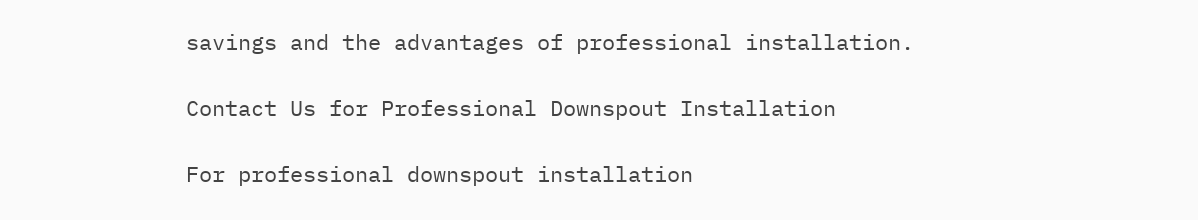savings and the advantages of professional installation.

Contact Us for Professional Downspout Installation

For professional downspout installation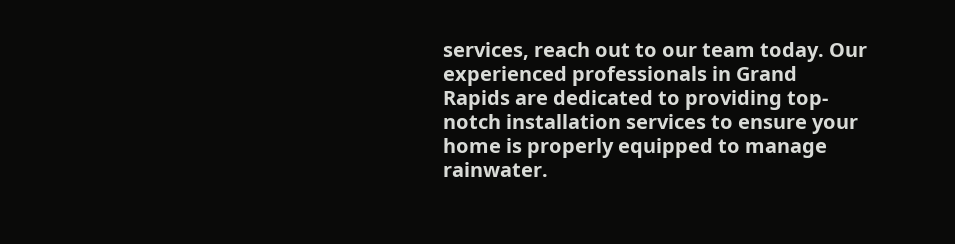services, reach out to our team today. Our experienced professionals in Grand Rapids are dedicated to providing top-notch installation services to ensure your home is properly equipped to manage rainwater.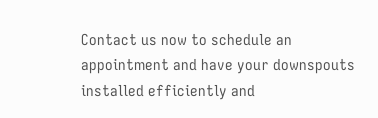Contact us now to schedule an appointment and have your downspouts installed efficiently and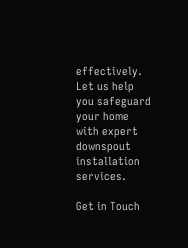effectively. Let us help you safeguard your home with expert downspout installation services.

Get in Touch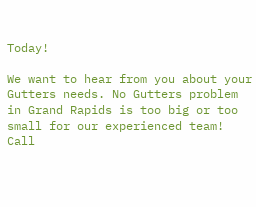Today!

We want to hear from you about your Gutters needs. No Gutters problem in Grand Rapids is too big or too small for our experienced team! Call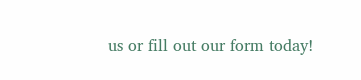us or fill out our form today!